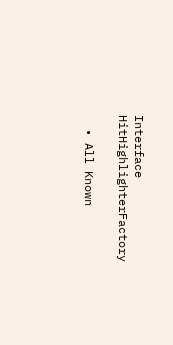Interface HitHighlighterFactory

  • All Known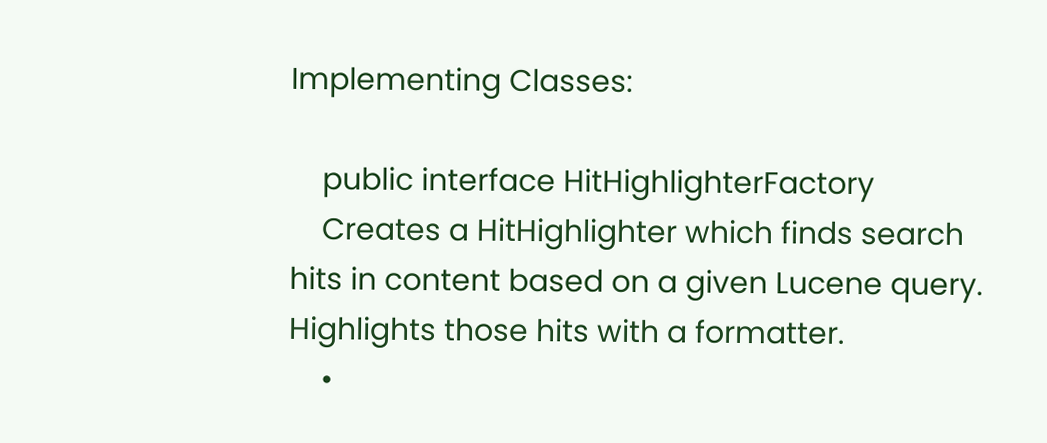Implementing Classes:

    public interface HitHighlighterFactory
    Creates a HitHighlighter which finds search hits in content based on a given Lucene query. Highlights those hits with a formatter.
    •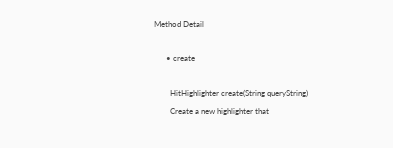Method Detail

      • create

        HitHighlighter create(String queryString)
        Create a new highlighter that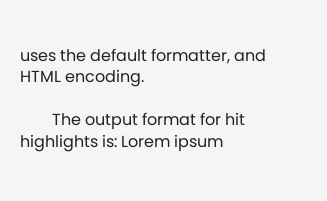uses the default formatter, and HTML encoding.

        The output format for hit highlights is: Lorem ipsum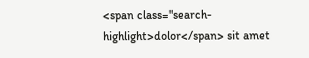<span class="search-highlight>dolor</span> sit amet